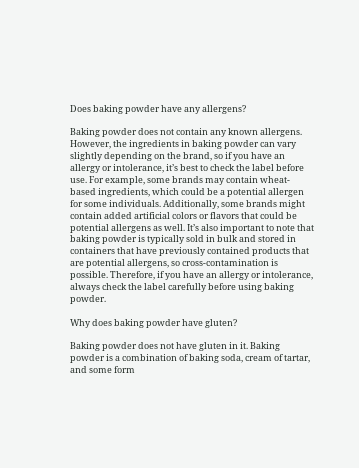Does baking powder have any allergens?

Baking powder does not contain any known allergens. However, the ingredients in baking powder can vary slightly depending on the brand, so if you have an allergy or intolerance, it’s best to check the label before use. For example, some brands may contain wheat-based ingredients, which could be a potential allergen for some individuals. Additionally, some brands might contain added artificial colors or flavors that could be potential allergens as well. It’s also important to note that baking powder is typically sold in bulk and stored in containers that have previously contained products that are potential allergens, so cross-contamination is possible. Therefore, if you have an allergy or intolerance, always check the label carefully before using baking powder.

Why does baking powder have gluten?

Baking powder does not have gluten in it. Baking powder is a combination of baking soda, cream of tartar, and some form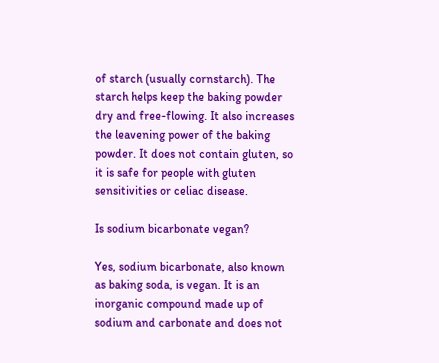of starch (usually cornstarch). The starch helps keep the baking powder dry and free-flowing. It also increases the leavening power of the baking powder. It does not contain gluten, so it is safe for people with gluten sensitivities or celiac disease.

Is sodium bicarbonate vegan?

Yes, sodium bicarbonate, also known as baking soda, is vegan. It is an inorganic compound made up of sodium and carbonate and does not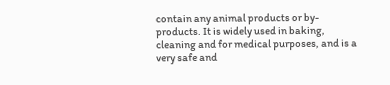contain any animal products or by-products. It is widely used in baking, cleaning and for medical purposes, and is a very safe and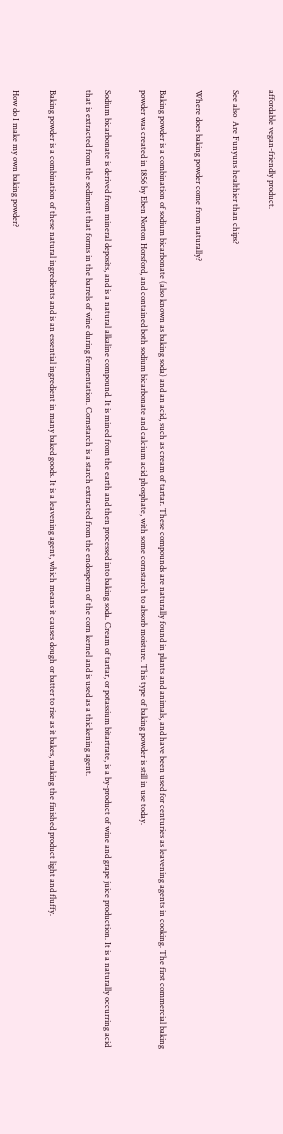affordable vegan-friendly product.

See also  Are Funyuns healthier than chips?

Where does baking powder come from naturally?

Baking powder is a combination of sodium bicarbonate (also known as baking soda) and an acid, such as cream of tartar. These compounds are naturally found in plants and animals, and have been used for centuries as leavening agents in cooking. The first commercial baking powder was created in 1856 by Eben Norton Horsford, and contained both sodium bicarbonate and calcium acid phosphate, with some cornstarch to absorb moisture. This type of baking powder is still in use today.

Sodium bicarbonate is derived from mineral deposits, and is a natural alkaline compound. It is mined from the earth and then processed into baking soda. Cream of tartar, or potassium bitartrate, is a by-product of wine and grape juice production. It is a naturally occurring acid that is extracted from the sediment that forms in the barrels of wine during fermentation. Cornstarch is a starch extracted from the endosperm of the corn kernel and is used as a thickening agent.

Baking powder is a combination of these natural ingredients and is an essential ingredient in many baked goods. It is a leavening agent, which means it causes dough or batter to rise as it bakes, making the finished product light and fluffy.

How do I make my own baking powder?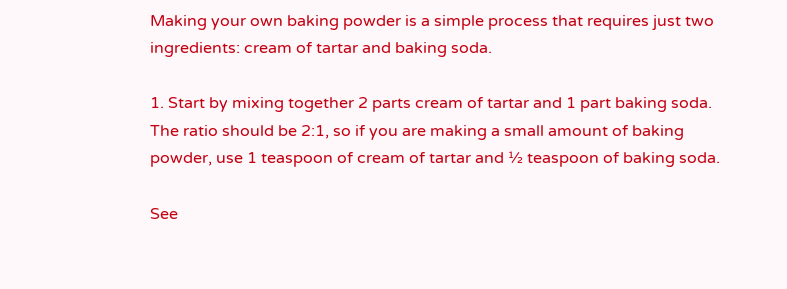Making your own baking powder is a simple process that requires just two ingredients: cream of tartar and baking soda.

1. Start by mixing together 2 parts cream of tartar and 1 part baking soda. The ratio should be 2:1, so if you are making a small amount of baking powder, use 1 teaspoon of cream of tartar and ½ teaspoon of baking soda.

See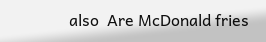also  Are McDonald fries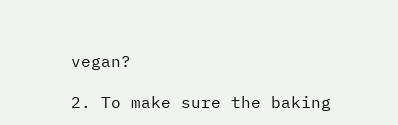vegan?

2. To make sure the baking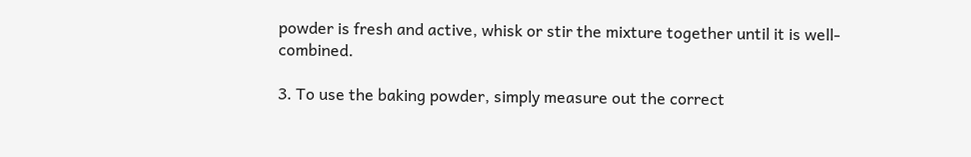powder is fresh and active, whisk or stir the mixture together until it is well-combined.

3. To use the baking powder, simply measure out the correct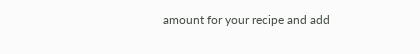amount for your recipe and add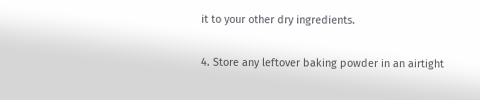it to your other dry ingredients.

4. Store any leftover baking powder in an airtight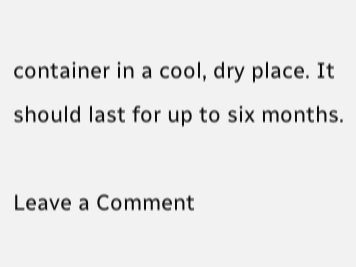container in a cool, dry place. It should last for up to six months.

Leave a Comment